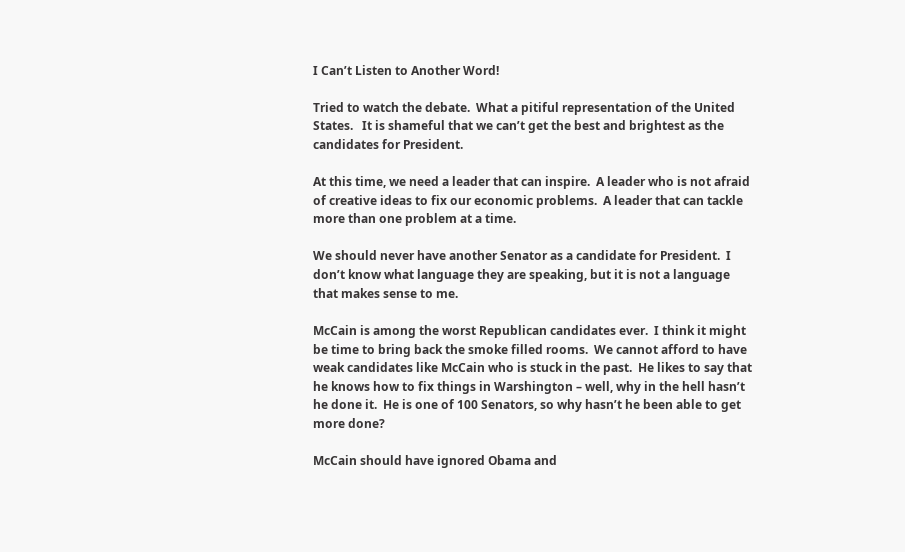I Can’t Listen to Another Word!

Tried to watch the debate.  What a pitiful representation of the United States.   It is shameful that we can’t get the best and brightest as the candidates for President.

At this time, we need a leader that can inspire.  A leader who is not afraid of creative ideas to fix our economic problems.  A leader that can tackle more than one problem at a time.

We should never have another Senator as a candidate for President.  I don’t know what language they are speaking, but it is not a language that makes sense to me.

McCain is among the worst Republican candidates ever.  I think it might be time to bring back the smoke filled rooms.  We cannot afford to have weak candidates like McCain who is stuck in the past.  He likes to say that he knows how to fix things in Warshington – well, why in the hell hasn’t he done it.  He is one of 100 Senators, so why hasn’t he been able to get more done?

McCain should have ignored Obama and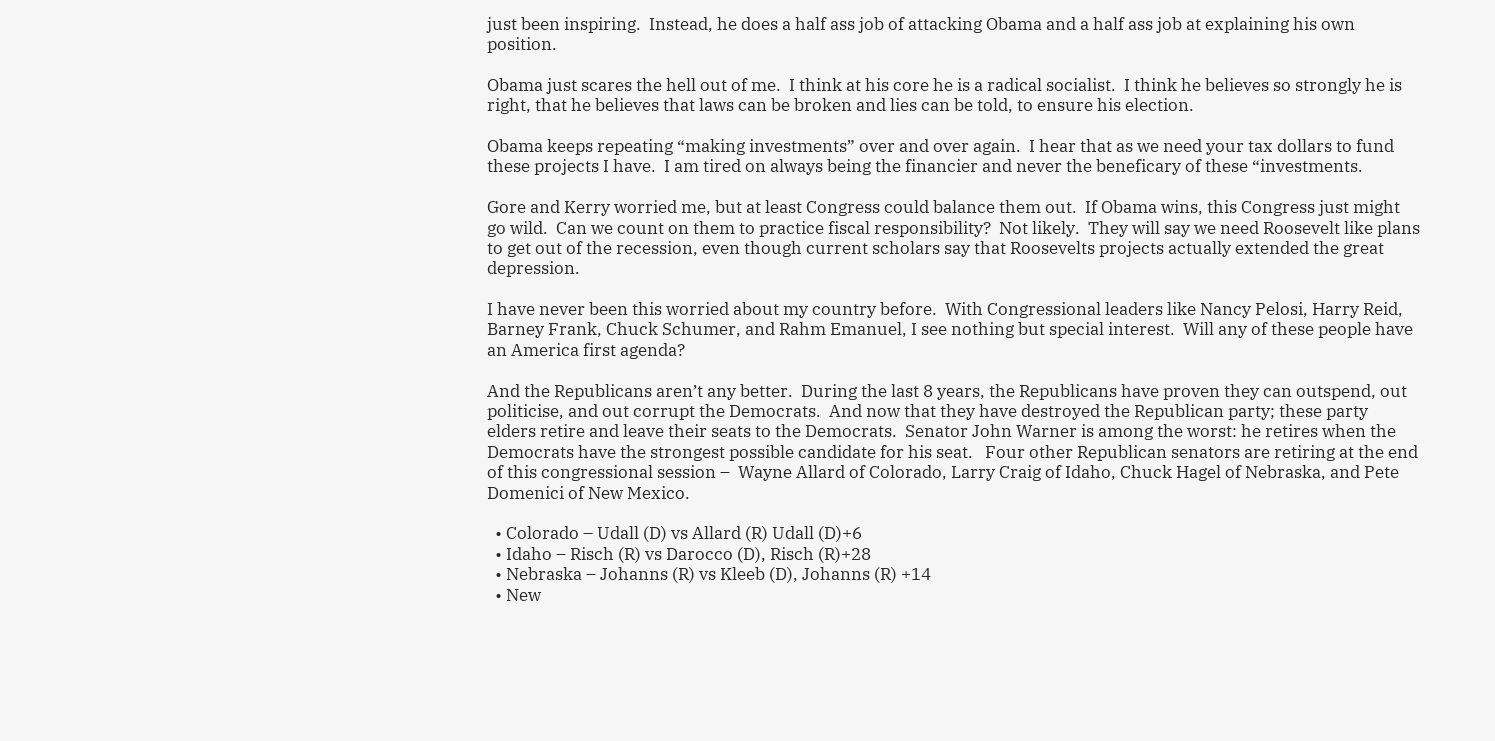just been inspiring.  Instead, he does a half ass job of attacking Obama and a half ass job at explaining his own position.

Obama just scares the hell out of me.  I think at his core he is a radical socialist.  I think he believes so strongly he is right, that he believes that laws can be broken and lies can be told, to ensure his election.

Obama keeps repeating “making investments” over and over again.  I hear that as we need your tax dollars to fund these projects I have.  I am tired on always being the financier and never the beneficary of these “investments.

Gore and Kerry worried me, but at least Congress could balance them out.  If Obama wins, this Congress just might go wild.  Can we count on them to practice fiscal responsibility?  Not likely.  They will say we need Roosevelt like plans to get out of the recession, even though current scholars say that Roosevelts projects actually extended the great depression.

I have never been this worried about my country before.  With Congressional leaders like Nancy Pelosi, Harry Reid, Barney Frank, Chuck Schumer, and Rahm Emanuel, I see nothing but special interest.  Will any of these people have an America first agenda?

And the Republicans aren’t any better.  During the last 8 years, the Republicans have proven they can outspend, out politicise, and out corrupt the Democrats.  And now that they have destroyed the Republican party; these party elders retire and leave their seats to the Democrats.  Senator John Warner is among the worst: he retires when the Democrats have the strongest possible candidate for his seat.   Four other Republican senators are retiring at the end of this congressional session –  Wayne Allard of Colorado, Larry Craig of Idaho, Chuck Hagel of Nebraska, and Pete Domenici of New Mexico.

  • Colorado – Udall (D) vs Allard (R) Udall (D)+6
  • Idaho – Risch (R) vs Darocco (D), Risch (R)+28
  • Nebraska – Johanns (R) vs Kleeb (D), Johanns (R) +14
  • New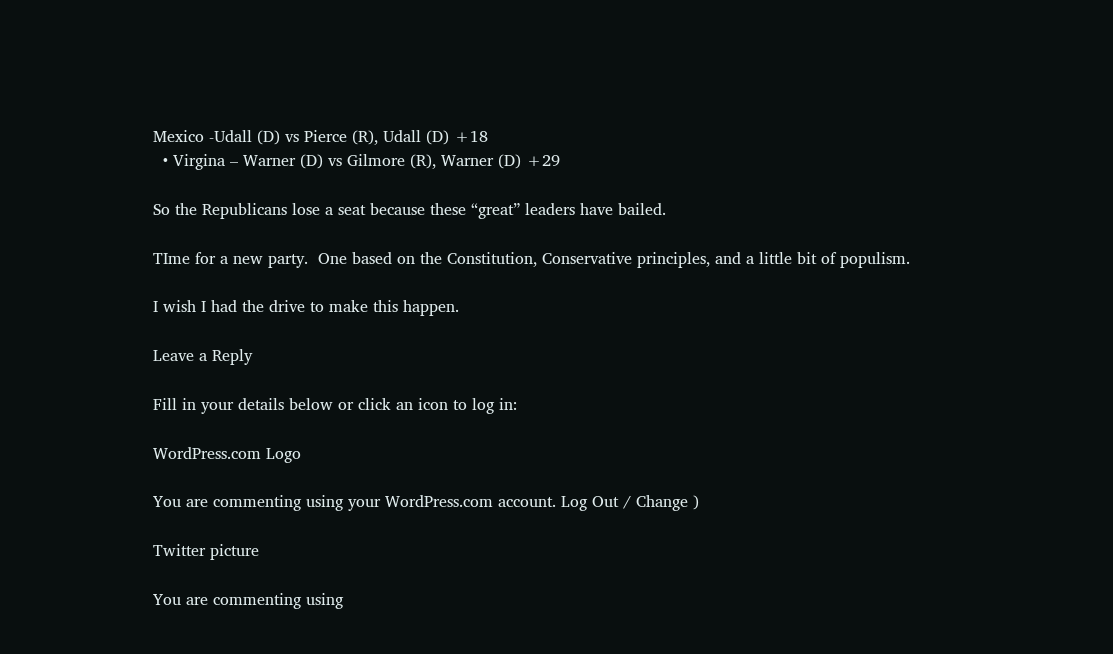Mexico -Udall (D) vs Pierce (R), Udall (D) +18
  • Virgina – Warner (D) vs Gilmore (R), Warner (D) +29

So the Republicans lose a seat because these “great” leaders have bailed.

TIme for a new party.  One based on the Constitution, Conservative principles, and a little bit of populism.

I wish I had the drive to make this happen.

Leave a Reply

Fill in your details below or click an icon to log in:

WordPress.com Logo

You are commenting using your WordPress.com account. Log Out / Change )

Twitter picture

You are commenting using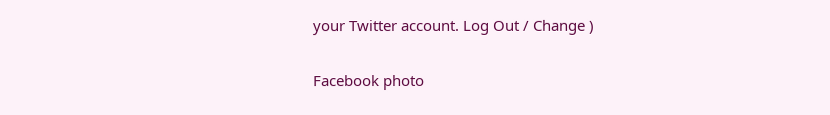your Twitter account. Log Out / Change )

Facebook photo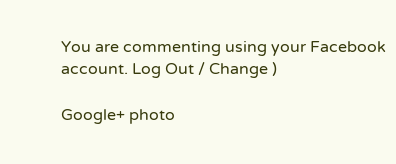You are commenting using your Facebook account. Log Out / Change )

Google+ photo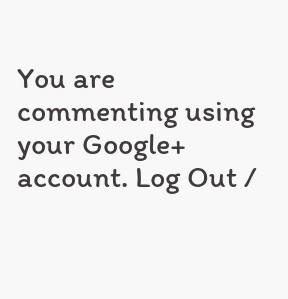You are commenting using your Google+ account. Log Out /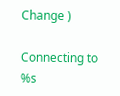Change )

Connecting to %s